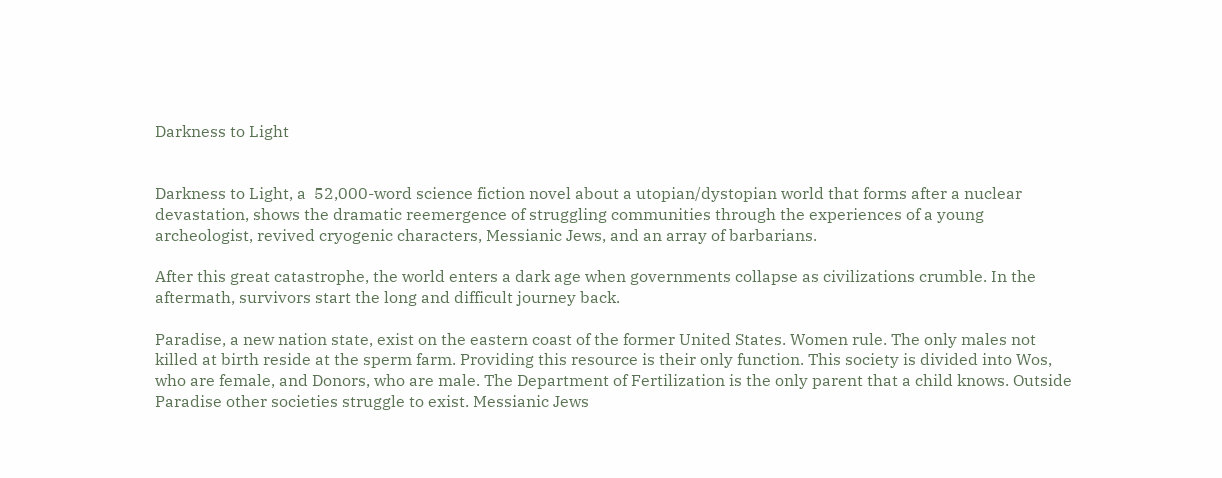Darkness to Light


Darkness to Light, a  52,000-word science fiction novel about a utopian/dystopian world that forms after a nuclear devastation, shows the dramatic reemergence of struggling communities through the experiences of a young archeologist, revived cryogenic characters, Messianic Jews, and an array of barbarians.

After this great catastrophe, the world enters a dark age when governments collapse as civilizations crumble. In the aftermath, survivors start the long and difficult journey back.

Paradise, a new nation state, exist on the eastern coast of the former United States. Women rule. The only males not killed at birth reside at the sperm farm. Providing this resource is their only function. This society is divided into Wos, who are female, and Donors, who are male. The Department of Fertilization is the only parent that a child knows. Outside Paradise other societies struggle to exist. Messianic Jews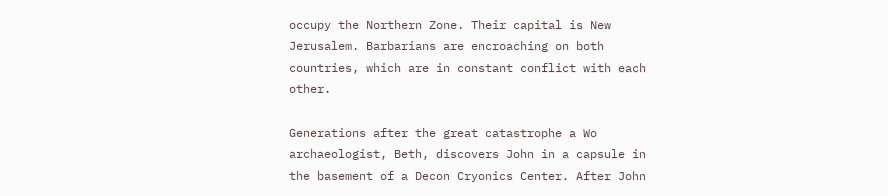occupy the Northern Zone. Their capital is New Jerusalem. Barbarians are encroaching on both countries, which are in constant conflict with each other.

Generations after the great catastrophe a Wo archaeologist, Beth, discovers John in a capsule in the basement of a Decon Cryonics Center. After John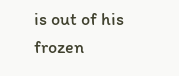is out of his frozen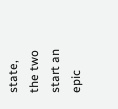state, the two start an epic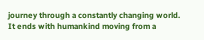journey through a constantly changing world. It ends with humankind moving from a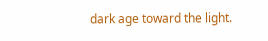dark age toward the light.